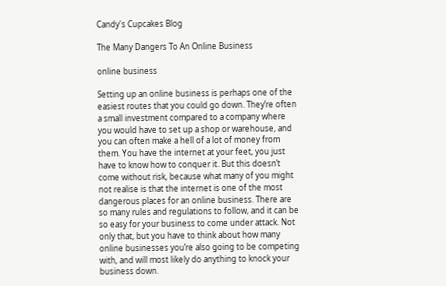Candy's Cupcakes Blog

The Many Dangers To An Online Business

online business

Setting up an online business is perhaps one of the easiest routes that you could go down. They’re often a small investment compared to a company where you would have to set up a shop or warehouse, and you can often make a hell of a lot of money from them. You have the internet at your feet, you just have to know how to conquer it. But this doesn’t come without risk, because what many of you might not realise is that the internet is one of the most dangerous places for an online business. There are so many rules and regulations to follow, and it can be so easy for your business to come under attack. Not only that, but you have to think about how many online businesses you’re also going to be competing with, and will most likely do anything to knock your business down.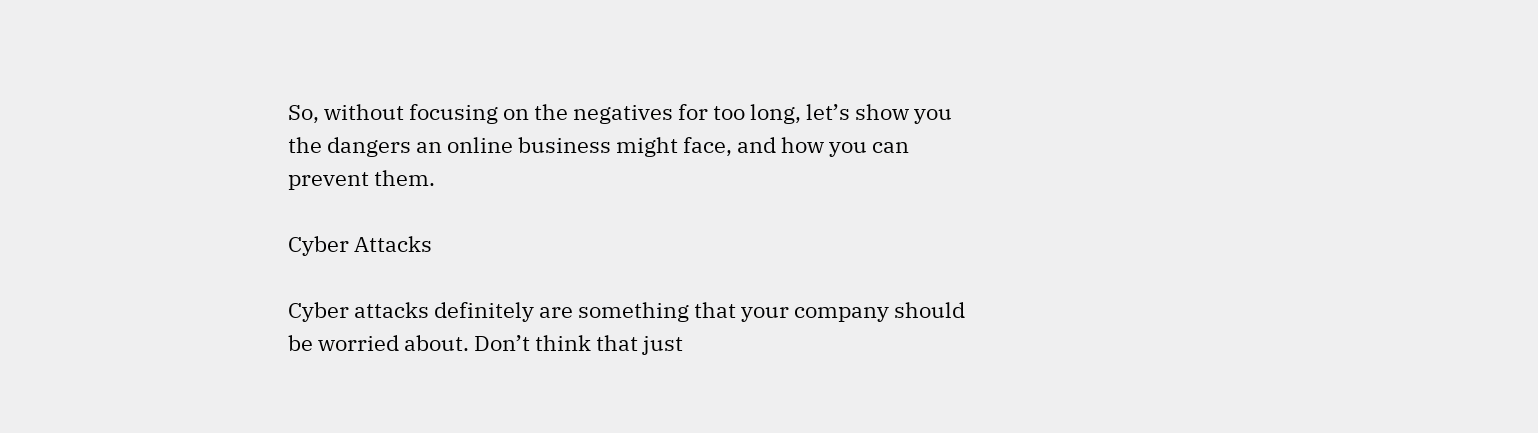So, without focusing on the negatives for too long, let’s show you the dangers an online business might face, and how you can prevent them.

Cyber Attacks

Cyber attacks definitely are something that your company should be worried about. Don’t think that just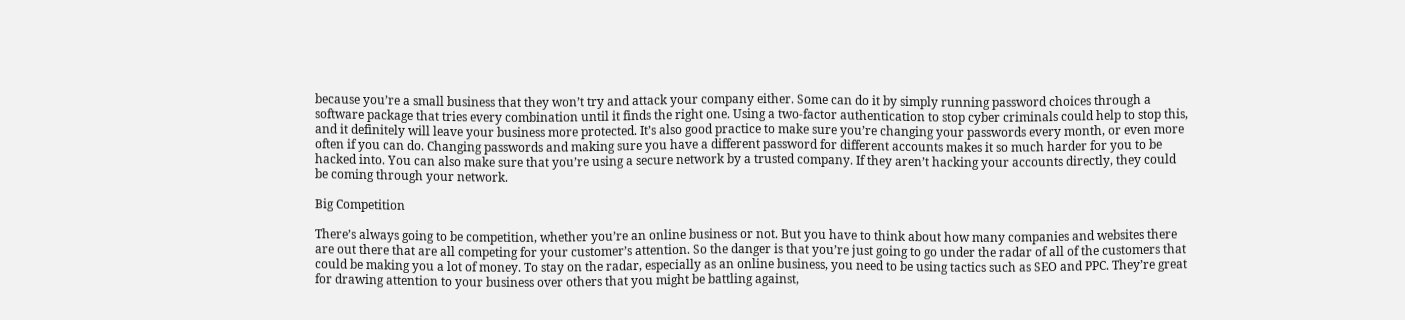because you’re a small business that they won’t try and attack your company either. Some can do it by simply running password choices through a software package that tries every combination until it finds the right one. Using a two-factor authentication to stop cyber criminals could help to stop this, and it definitely will leave your business more protected. It’s also good practice to make sure you’re changing your passwords every month, or even more often if you can do. Changing passwords and making sure you have a different password for different accounts makes it so much harder for you to be hacked into. You can also make sure that you’re using a secure network by a trusted company. If they aren’t hacking your accounts directly, they could be coming through your network.

Big Competition

There’s always going to be competition, whether you’re an online business or not. But you have to think about how many companies and websites there are out there that are all competing for your customer’s attention. So the danger is that you’re just going to go under the radar of all of the customers that could be making you a lot of money. To stay on the radar, especially as an online business, you need to be using tactics such as SEO and PPC. They’re great for drawing attention to your business over others that you might be battling against,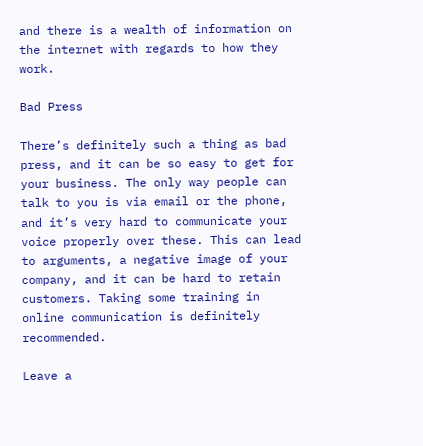and there is a wealth of information on the internet with regards to how they work.

Bad Press

There’s definitely such a thing as bad press, and it can be so easy to get for your business. The only way people can talk to you is via email or the phone, and it’s very hard to communicate your voice properly over these. This can lead to arguments, a negative image of your company, and it can be hard to retain customers. Taking some training in online communication is definitely recommended.

Leave a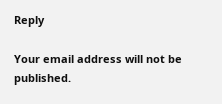Reply

Your email address will not be published.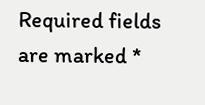Required fields are marked *